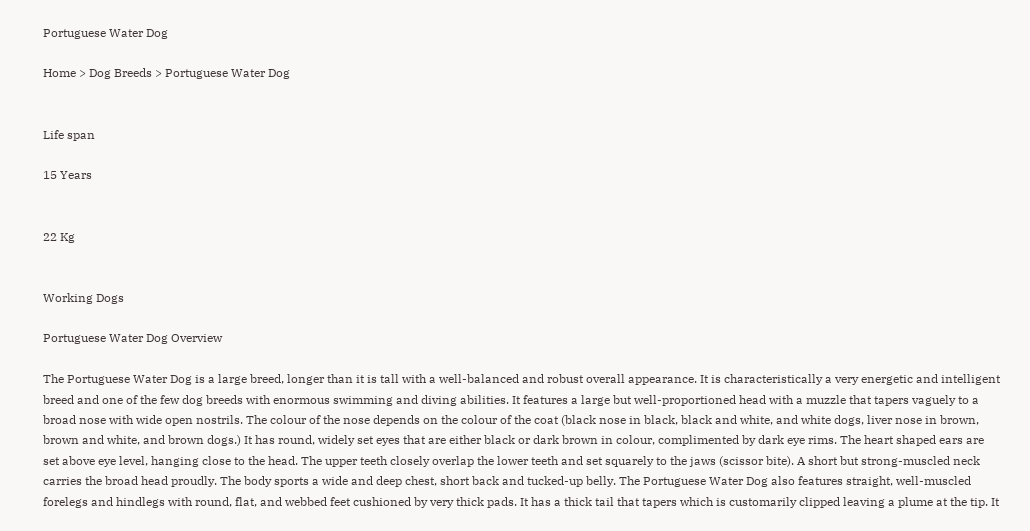Portuguese Water Dog

Home > Dog Breeds > Portuguese Water Dog


Life span

15 Years


22 Kg


Working Dogs

Portuguese Water Dog Overview

The Portuguese Water Dog is a large breed, longer than it is tall with a well-balanced and robust overall appearance. It is characteristically a very energetic and intelligent breed and one of the few dog breeds with enormous swimming and diving abilities. It features a large but well-proportioned head with a muzzle that tapers vaguely to a broad nose with wide open nostrils. The colour of the nose depends on the colour of the coat (black nose in black, black and white, and white dogs, liver nose in brown, brown and white, and brown dogs.) It has round, widely set eyes that are either black or dark brown in colour, complimented by dark eye rims. The heart shaped ears are set above eye level, hanging close to the head. The upper teeth closely overlap the lower teeth and set squarely to the jaws (scissor bite). A short but strong-muscled neck carries the broad head proudly. The body sports a wide and deep chest, short back and tucked-up belly. The Portuguese Water Dog also features straight, well-muscled forelegs and hindlegs with round, flat, and webbed feet cushioned by very thick pads. It has a thick tail that tapers which is customarily clipped leaving a plume at the tip. It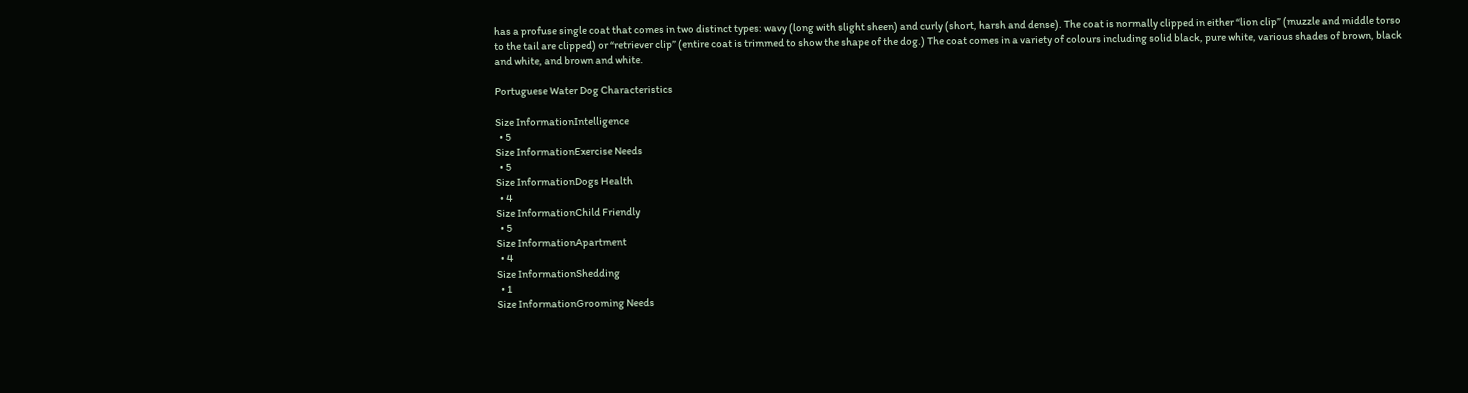has a profuse single coat that comes in two distinct types: wavy (long with slight sheen) and curly (short, harsh and dense). The coat is normally clipped in either “lion clip” (muzzle and middle torso to the tail are clipped) or “retriever clip” (entire coat is trimmed to show the shape of the dog.) The coat comes in a variety of colours including solid black, pure white, various shades of brown, black and white, and brown and white.

Portuguese Water Dog Characteristics

Size InformationIntelligence
  • 5
Size InformationExercise Needs
  • 5
Size InformationDogs Health
  • 4
Size InformationChild Friendly
  • 5
Size InformationApartment
  • 4
Size InformationShedding
  • 1
Size InformationGrooming Needs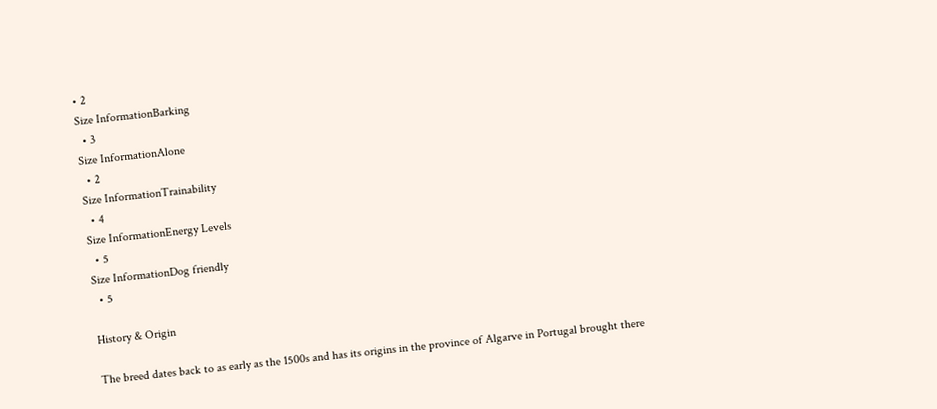• 2
Size InformationBarking
  • 3
Size InformationAlone
  • 2
Size InformationTrainability
  • 4
Size InformationEnergy Levels
  • 5
Size InformationDog friendly
  • 5

History & Origin

The breed dates back to as early as the 1500s and has its origins in the province of Algarve in Portugal brought there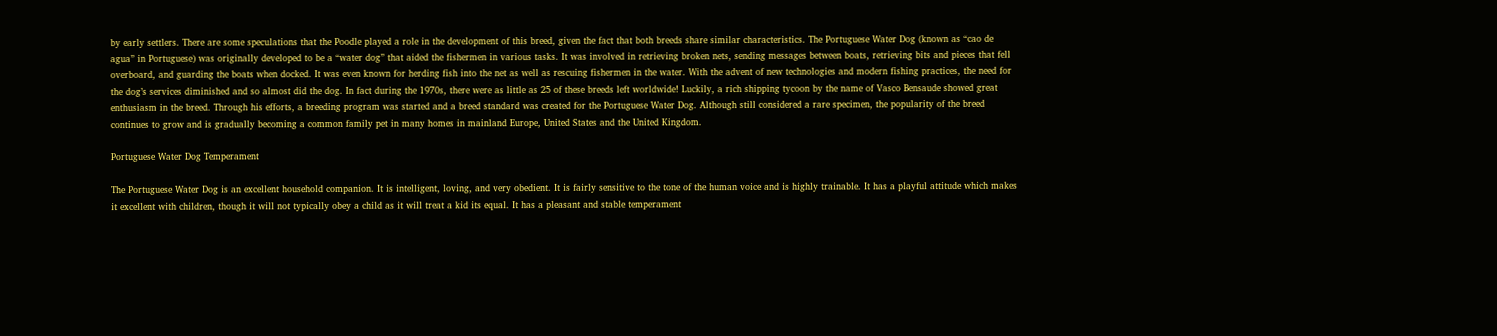by early settlers. There are some speculations that the Poodle played a role in the development of this breed, given the fact that both breeds share similar characteristics. The Portuguese Water Dog (known as “cao de agua” in Portuguese) was originally developed to be a “water dog” that aided the fishermen in various tasks. It was involved in retrieving broken nets, sending messages between boats, retrieving bits and pieces that fell overboard, and guarding the boats when docked. It was even known for herding fish into the net as well as rescuing fishermen in the water. With the advent of new technologies and modern fishing practices, the need for the dog’s services diminished and so almost did the dog. In fact during the 1970s, there were as little as 25 of these breeds left worldwide! Luckily, a rich shipping tycoon by the name of Vasco Bensaude showed great enthusiasm in the breed. Through his efforts, a breeding program was started and a breed standard was created for the Portuguese Water Dog. Although still considered a rare specimen, the popularity of the breed continues to grow and is gradually becoming a common family pet in many homes in mainland Europe, United States and the United Kingdom.

Portuguese Water Dog Temperament

The Portuguese Water Dog is an excellent household companion. It is intelligent, loving, and very obedient. It is fairly sensitive to the tone of the human voice and is highly trainable. It has a playful attitude which makes it excellent with children, though it will not typically obey a child as it will treat a kid its equal. It has a pleasant and stable temperament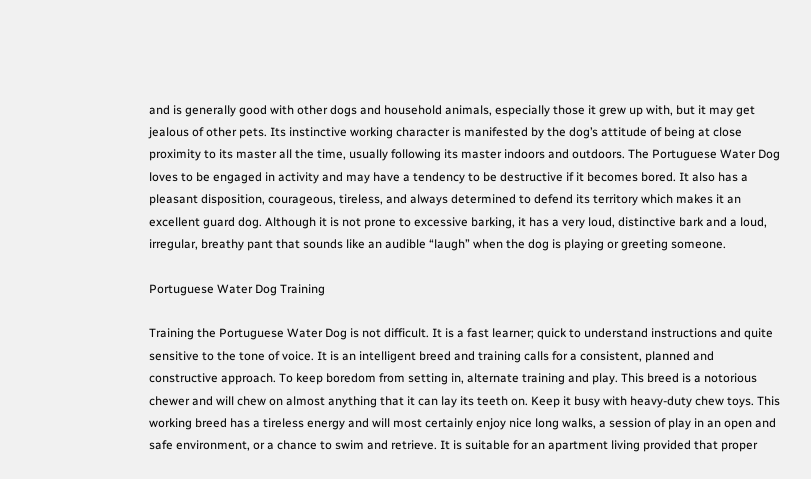and is generally good with other dogs and household animals, especially those it grew up with, but it may get jealous of other pets. Its instinctive working character is manifested by the dog’s attitude of being at close proximity to its master all the time, usually following its master indoors and outdoors. The Portuguese Water Dog loves to be engaged in activity and may have a tendency to be destructive if it becomes bored. It also has a pleasant disposition, courageous, tireless, and always determined to defend its territory which makes it an excellent guard dog. Although it is not prone to excessive barking, it has a very loud, distinctive bark and a loud, irregular, breathy pant that sounds like an audible “laugh” when the dog is playing or greeting someone.

Portuguese Water Dog Training

Training the Portuguese Water Dog is not difficult. It is a fast learner; quick to understand instructions and quite sensitive to the tone of voice. It is an intelligent breed and training calls for a consistent, planned and constructive approach. To keep boredom from setting in, alternate training and play. This breed is a notorious chewer and will chew on almost anything that it can lay its teeth on. Keep it busy with heavy-duty chew toys. This working breed has a tireless energy and will most certainly enjoy nice long walks, a session of play in an open and safe environment, or a chance to swim and retrieve. It is suitable for an apartment living provided that proper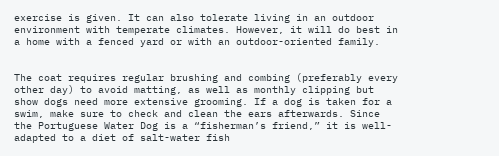exercise is given. It can also tolerate living in an outdoor environment with temperate climates. However, it will do best in a home with a fenced yard or with an outdoor-oriented family.


The coat requires regular brushing and combing (preferably every other day) to avoid matting, as well as monthly clipping but show dogs need more extensive grooming. If a dog is taken for a swim, make sure to check and clean the ears afterwards. Since the Portuguese Water Dog is a “fisherman’s friend,” it is well-adapted to a diet of salt-water fish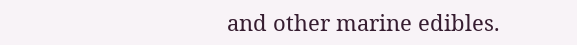and other marine edibles.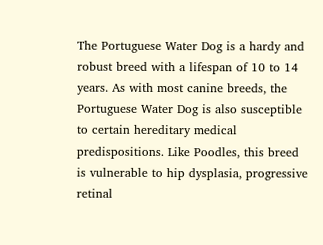The Portuguese Water Dog is a hardy and robust breed with a lifespan of 10 to 14 years. As with most canine breeds, the Portuguese Water Dog is also susceptible to certain hereditary medical predispositions. Like Poodles, this breed is vulnerable to hip dysplasia, progressive retinal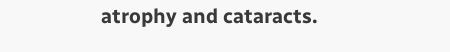atrophy and cataracts.